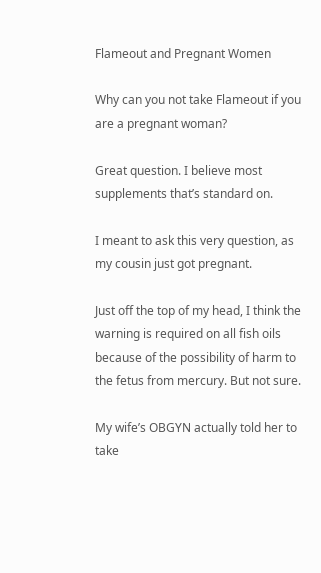Flameout and Pregnant Women

Why can you not take Flameout if you are a pregnant woman?

Great question. I believe most supplements that’s standard on.

I meant to ask this very question, as my cousin just got pregnant.

Just off the top of my head, I think the warning is required on all fish oils because of the possibility of harm to the fetus from mercury. But not sure.

My wife’s OBGYN actually told her to take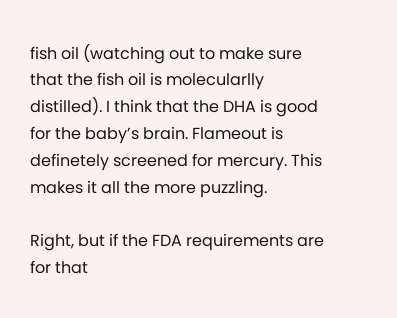fish oil (watching out to make sure that the fish oil is molecularlly distilled). I think that the DHA is good for the baby’s brain. Flameout is definetely screened for mercury. This makes it all the more puzzling.

Right, but if the FDA requirements are for that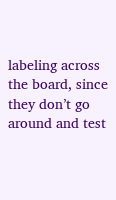labeling across the board, since they don’t go around and test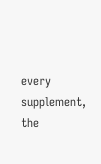every supplement, the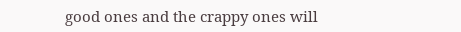good ones and the crappy ones will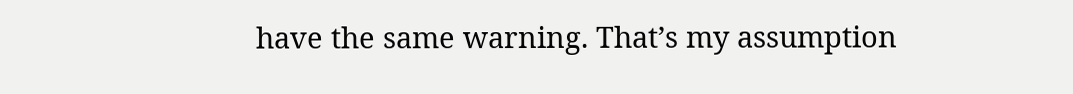have the same warning. That’s my assumption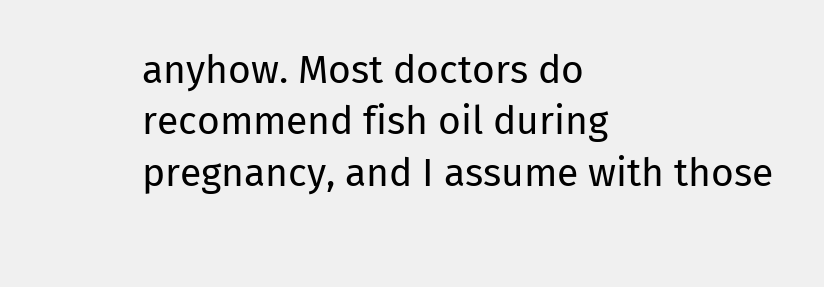anyhow. Most doctors do recommend fish oil during pregnancy, and I assume with those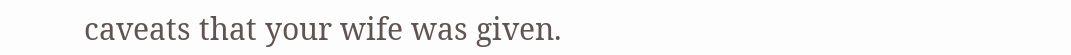caveats that your wife was given.